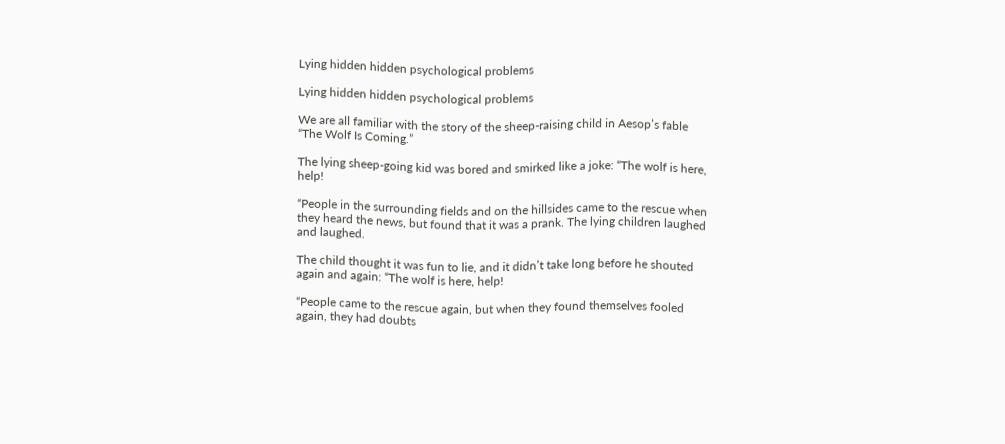Lying hidden hidden psychological problems

Lying hidden hidden psychological problems

We are all familiar with the story of the sheep-raising child in Aesop’s fable “The Wolf Is Coming.”

The lying sheep-going kid was bored and smirked like a joke: “The wolf is here, help!

“People in the surrounding fields and on the hillsides came to the rescue when they heard the news, but found that it was a prank. The lying children laughed and laughed.

The child thought it was fun to lie, and it didn’t take long before he shouted again and again: “The wolf is here, help!

“People came to the rescue again, but when they found themselves fooled again, they had doubts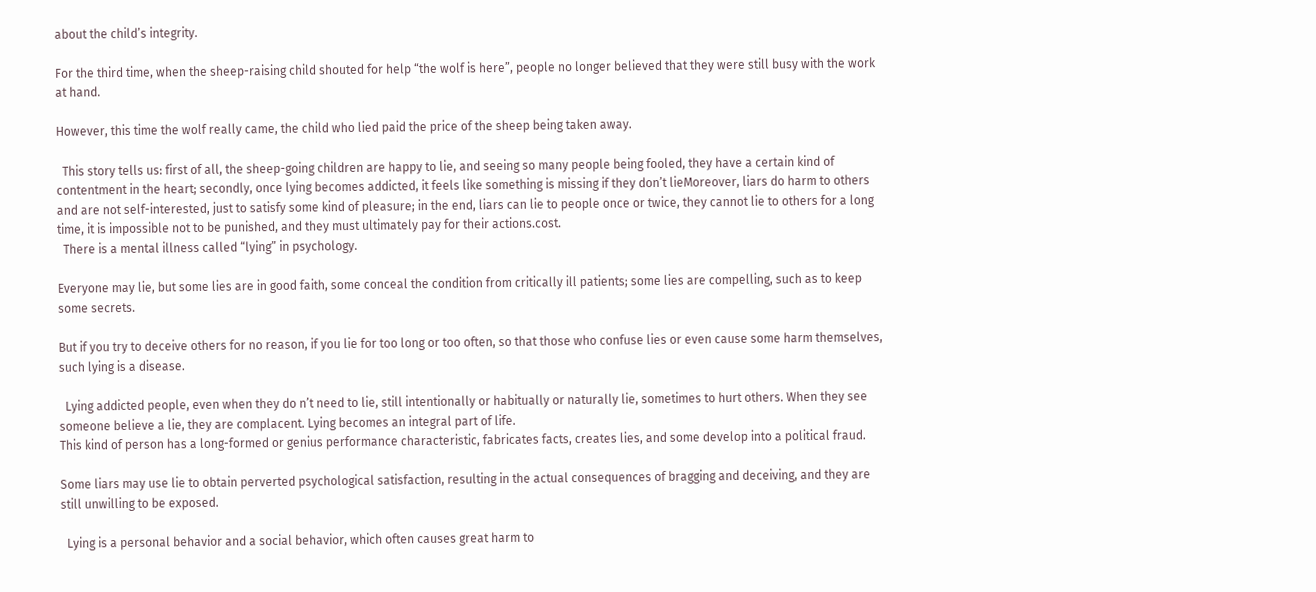about the child’s integrity.

For the third time, when the sheep-raising child shouted for help “the wolf is here”, people no longer believed that they were still busy with the work at hand.

However, this time the wolf really came, the child who lied paid the price of the sheep being taken away.

  This story tells us: first of all, the sheep-going children are happy to lie, and seeing so many people being fooled, they have a certain kind of contentment in the heart; secondly, once lying becomes addicted, it feels like something is missing if they don’t lieMoreover, liars do harm to others and are not self-interested, just to satisfy some kind of pleasure; in the end, liars can lie to people once or twice, they cannot lie to others for a long time, it is impossible not to be punished, and they must ultimately pay for their actions.cost.
  There is a mental illness called “lying” in psychology.

Everyone may lie, but some lies are in good faith, some conceal the condition from critically ill patients; some lies are compelling, such as to keep some secrets.

But if you try to deceive others for no reason, if you lie for too long or too often, so that those who confuse lies or even cause some harm themselves, such lying is a disease.

  Lying addicted people, even when they do n’t need to lie, still intentionally or habitually or naturally lie, sometimes to hurt others. When they see someone believe a lie, they are complacent. Lying becomes an integral part of life.
This kind of person has a long-formed or genius performance characteristic, fabricates facts, creates lies, and some develop into a political fraud.

Some liars may use lie to obtain perverted psychological satisfaction, resulting in the actual consequences of bragging and deceiving, and they are still unwilling to be exposed.

  Lying is a personal behavior and a social behavior, which often causes great harm to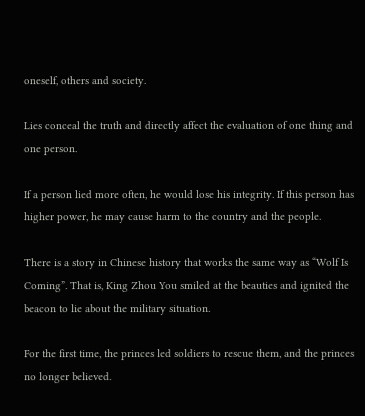oneself, others and society.

Lies conceal the truth and directly affect the evaluation of one thing and one person.

If a person lied more often, he would lose his integrity. If this person has higher power, he may cause harm to the country and the people.

There is a story in Chinese history that works the same way as “Wolf Is Coming”. That is, King Zhou You smiled at the beauties and ignited the beacon to lie about the military situation.

For the first time, the princes led soldiers to rescue them, and the princes no longer believed.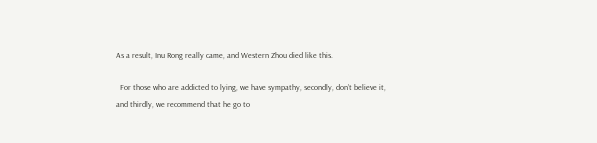As a result, Inu Rong really came, and Western Zhou died like this.

  For those who are addicted to lying, we have sympathy, secondly, don’t believe it, and thirdly, we recommend that he go to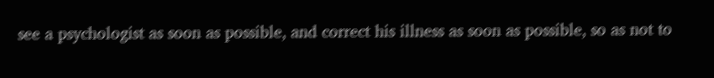see a psychologist as soon as possible, and correct his illness as soon as possible, so as not to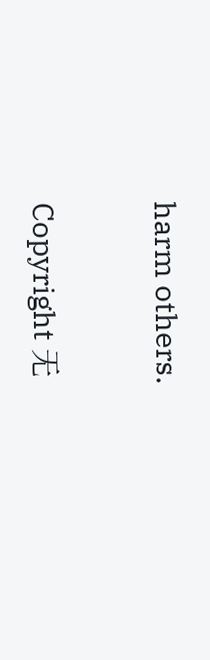harm others.

Copyright 无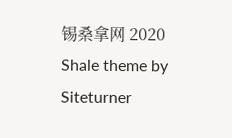锡桑拿网 2020
Shale theme by Siteturner